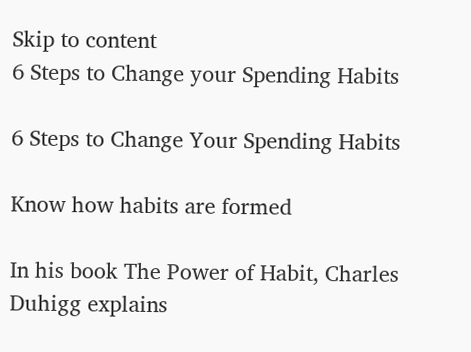Skip to content
6 Steps to Change your Spending Habits

6 Steps to Change Your Spending Habits

Know how habits are formed

In his book The Power of Habit, Charles Duhigg explains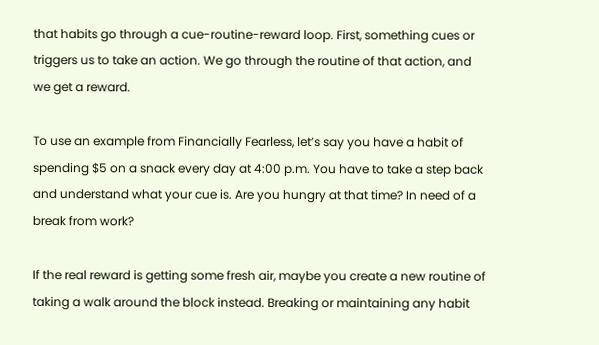that habits go through a cue-routine-reward loop. First, something cues or triggers us to take an action. We go through the routine of that action, and we get a reward.

To use an example from Financially Fearless, let’s say you have a habit of spending $5 on a snack every day at 4:00 p.m. You have to take a step back and understand what your cue is. Are you hungry at that time? In need of a break from work?

If the real reward is getting some fresh air, maybe you create a new routine of taking a walk around the block instead. Breaking or maintaining any habit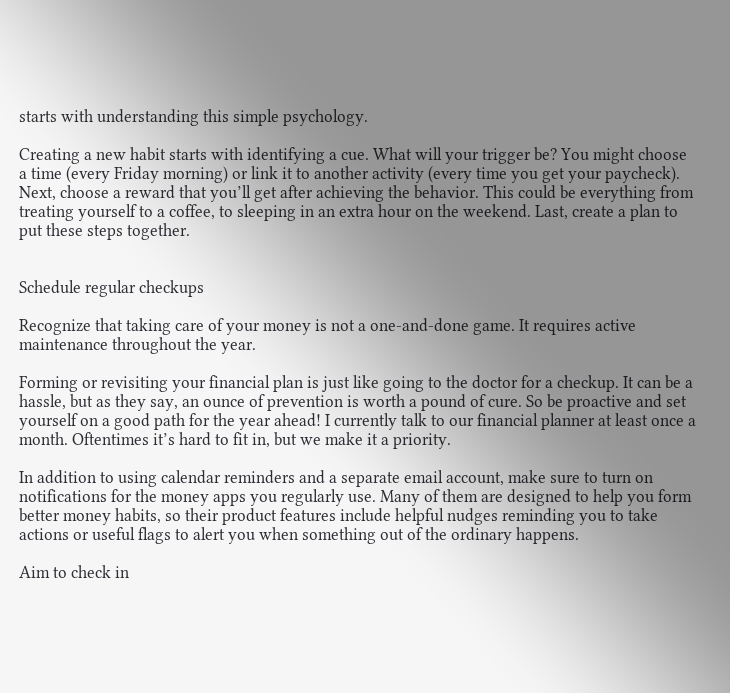starts with understanding this simple psychology.

Creating a new habit starts with identifying a cue. What will your trigger be? You might choose a time (every Friday morning) or link it to another activity (every time you get your paycheck). Next, choose a reward that you’ll get after achieving the behavior. This could be everything from treating yourself to a coffee, to sleeping in an extra hour on the weekend. Last, create a plan to put these steps together.


Schedule regular checkups

Recognize that taking care of your money is not a one-and-done game. It requires active maintenance throughout the year.

Forming or revisiting your financial plan is just like going to the doctor for a checkup. It can be a hassle, but as they say, an ounce of prevention is worth a pound of cure. So be proactive and set yourself on a good path for the year ahead! I currently talk to our financial planner at least once a month. Oftentimes it’s hard to fit in, but we make it a priority.

In addition to using calendar reminders and a separate email account, make sure to turn on notifications for the money apps you regularly use. Many of them are designed to help you form better money habits, so their product features include helpful nudges reminding you to take actions or useful flags to alert you when something out of the ordinary happens.

Aim to check in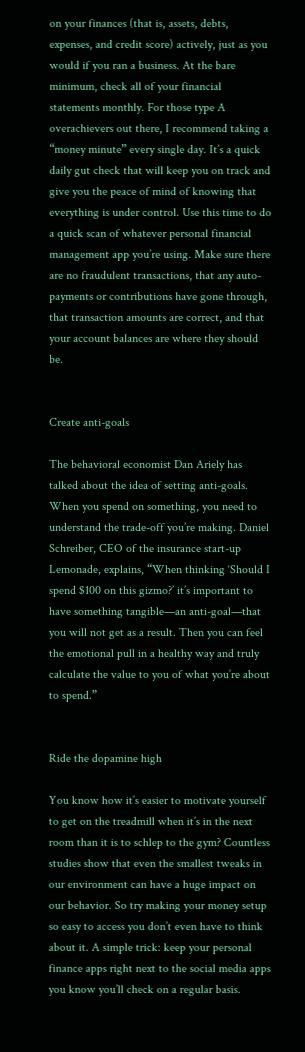on your finances (that is, assets, debts, expenses, and credit score) actively, just as you would if you ran a business. At the bare minimum, check all of your financial statements monthly. For those type A overachievers out there, I recommend taking a “money minute” every single day. It’s a quick daily gut check that will keep you on track and give you the peace of mind of knowing that everything is under control. Use this time to do a quick scan of whatever personal financial management app you’re using. Make sure there are no fraudulent transactions, that any auto-payments or contributions have gone through, that transaction amounts are correct, and that your account balances are where they should be.


Create anti-goals

The behavioral economist Dan Ariely has talked about the idea of setting anti-goals. When you spend on something, you need to understand the trade-off you’re making. Daniel Schreiber, CEO of the insurance start-up Lemonade, explains, “When thinking ‘Should I spend $100 on this gizmo?’ it’s important to have something tangible—an anti-goal—that you will not get as a result. Then you can feel the emotional pull in a healthy way and truly calculate the value to you of what you’re about to spend.”


Ride the dopamine high

You know how it’s easier to motivate yourself to get on the treadmill when it’s in the next room than it is to schlep to the gym? Countless studies show that even the smallest tweaks in our environment can have a huge impact on our behavior. So try making your money setup so easy to access you don’t even have to think about it. A simple trick: keep your personal finance apps right next to the social media apps you know you’ll check on a regular basis.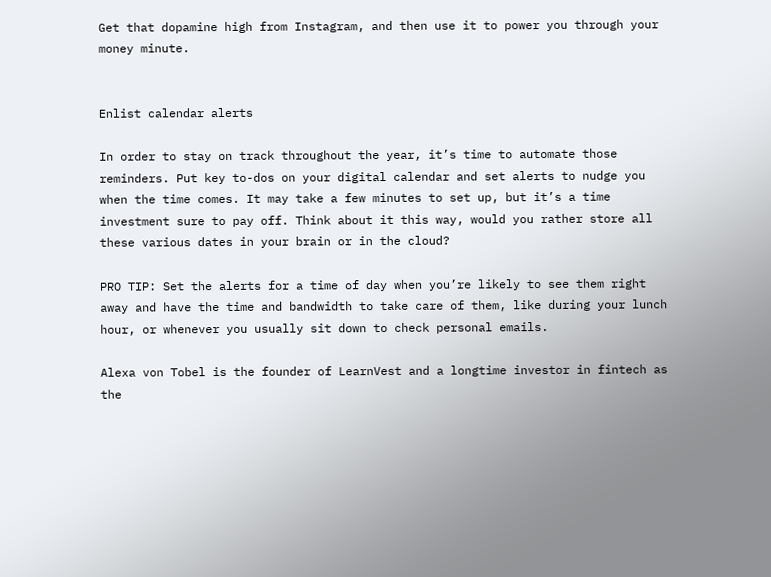Get that dopamine high from Instagram, and then use it to power you through your money minute.


Enlist calendar alerts

In order to stay on track throughout the year, it’s time to automate those reminders. Put key to-dos on your digital calendar and set alerts to nudge you when the time comes. It may take a few minutes to set up, but it’s a time investment sure to pay off. Think about it this way, would you rather store all these various dates in your brain or in the cloud?

PRO TIP: Set the alerts for a time of day when you’re likely to see them right away and have the time and bandwidth to take care of them, like during your lunch hour, or whenever you usually sit down to check personal emails.

Alexa von Tobel is the founder of LearnVest and a longtime investor in fintech as the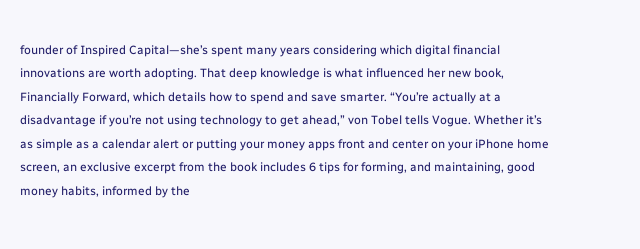founder of Inspired Capital—she’s spent many years considering which digital financial innovations are worth adopting. That deep knowledge is what influenced her new book, Financially Forward, which details how to spend and save smarter. “You’re actually at a disadvantage if you’re not using technology to get ahead,” von Tobel tells Vogue. Whether it’s as simple as a calendar alert or putting your money apps front and center on your iPhone home screen, an exclusive excerpt from the book includes 6 tips for forming, and maintaining, good money habits, informed by the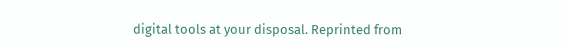digital tools at your disposal. Reprinted from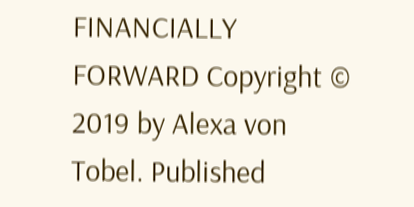FINANCIALLY FORWARD Copyright © 2019 by Alexa von Tobel. Published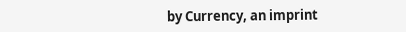by Currency, an imprint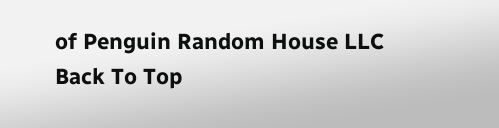of Penguin Random House LLC
Back To Top